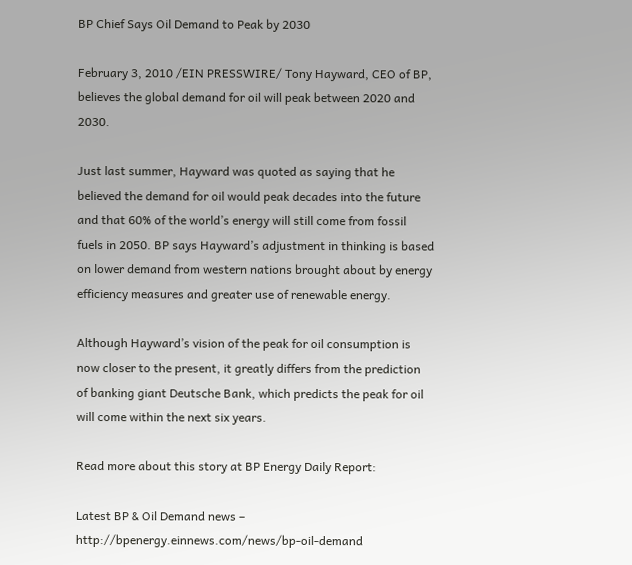BP Chief Says Oil Demand to Peak by 2030

February 3, 2010 /EIN PRESSWIRE/ Tony Hayward, CEO of BP, believes the global demand for oil will peak between 2020 and 2030.

Just last summer, Hayward was quoted as saying that he believed the demand for oil would peak decades into the future and that 60% of the world’s energy will still come from fossil fuels in 2050. BP says Hayward’s adjustment in thinking is based on lower demand from western nations brought about by energy efficiency measures and greater use of renewable energy.

Although Hayward’s vision of the peak for oil consumption is now closer to the present, it greatly differs from the prediction of banking giant Deutsche Bank, which predicts the peak for oil will come within the next six years.

Read more about this story at BP Energy Daily Report:

Latest BP & Oil Demand news – http://bpenergy.einnews.com/news/bp-oil-demand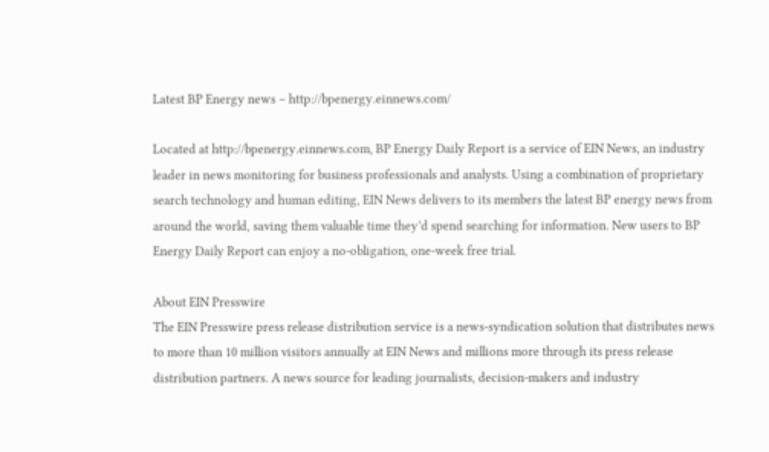Latest BP Energy news – http://bpenergy.einnews.com/

Located at http://bpenergy.einnews.com, BP Energy Daily Report is a service of EIN News, an industry leader in news monitoring for business professionals and analysts. Using a combination of proprietary search technology and human editing, EIN News delivers to its members the latest BP energy news from around the world, saving them valuable time they’d spend searching for information. New users to BP Energy Daily Report can enjoy a no-obligation, one-week free trial.

About EIN Presswire
The EIN Presswire press release distribution service is a news-syndication solution that distributes news to more than 10 million visitors annually at EIN News and millions more through its press release distribution partners. A news source for leading journalists, decision-makers and industry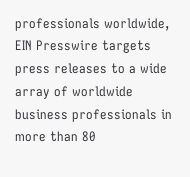professionals worldwide, EIN Presswire targets press releases to a wide array of worldwide business professionals in more than 80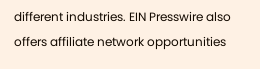different industries. EIN Presswire also offers affiliate network opportunities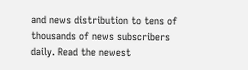and news distribution to tens of thousands of news subscribers daily. Read the newest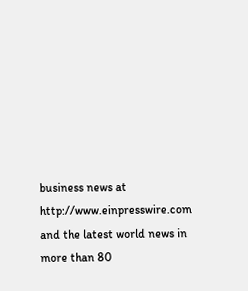business news at http://www.einpresswire.com and the latest world news in more than 80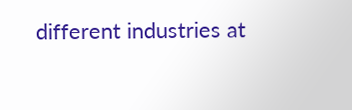different industries at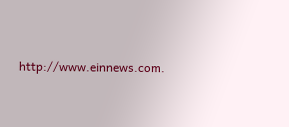http://www.einnews.com.